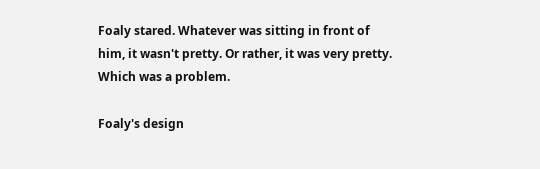Foaly stared. Whatever was sitting in front of him, it wasn't pretty. Or rather, it was very pretty. Which was a problem.

Foaly's design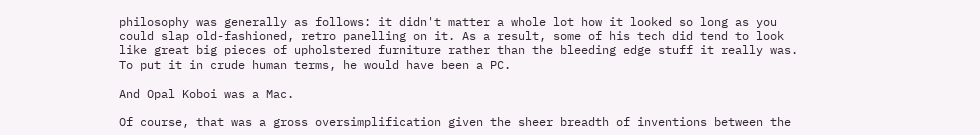philosophy was generally as follows: it didn't matter a whole lot how it looked so long as you could slap old-fashioned, retro panelling on it. As a result, some of his tech did tend to look like great big pieces of upholstered furniture rather than the bleeding edge stuff it really was. To put it in crude human terms, he would have been a PC.

And Opal Koboi was a Mac.

Of course, that was a gross oversimplification given the sheer breadth of inventions between the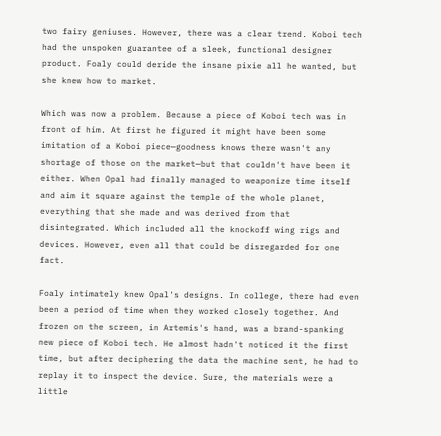two fairy geniuses. However, there was a clear trend. Koboi tech had the unspoken guarantee of a sleek, functional designer product. Foaly could deride the insane pixie all he wanted, but she knew how to market.

Which was now a problem. Because a piece of Koboi tech was in front of him. At first he figured it might have been some imitation of a Koboi piece—goodness knows there wasn't any shortage of those on the market—but that couldn't have been it either. When Opal had finally managed to weaponize time itself and aim it square against the temple of the whole planet, everything that she made and was derived from that disintegrated. Which included all the knockoff wing rigs and devices. However, even all that could be disregarded for one fact.

Foaly intimately knew Opal's designs. In college, there had even been a period of time when they worked closely together. And frozen on the screen, in Artemis's hand, was a brand-spanking new piece of Koboi tech. He almost hadn't noticed it the first time, but after deciphering the data the machine sent, he had to replay it to inspect the device. Sure, the materials were a little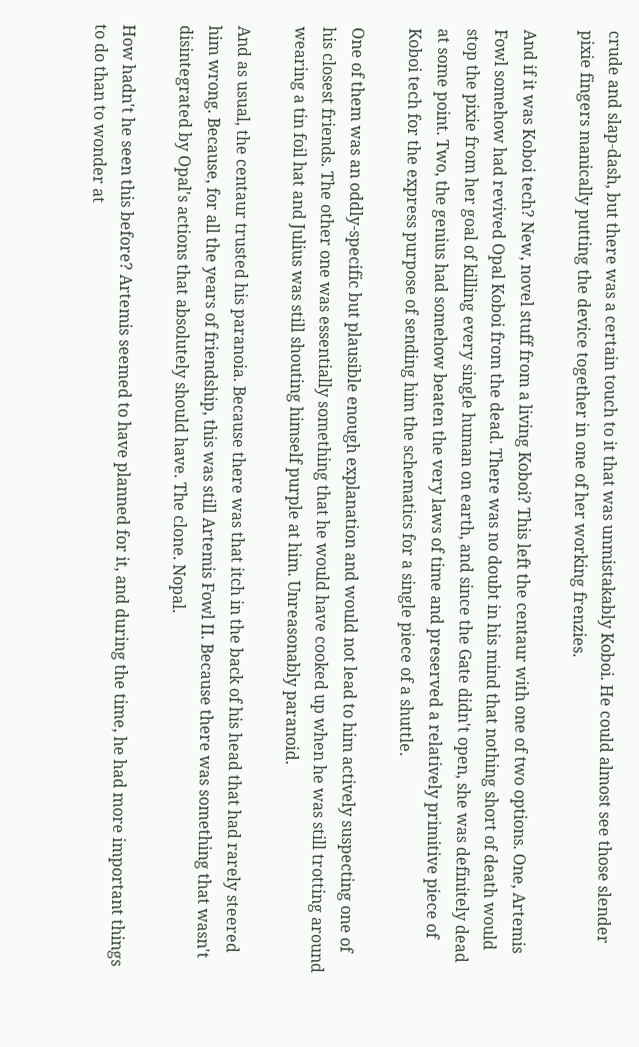crude and slap-dash, but there was a certain touch to it that was unmistakably Koboi. He could almost see those slender pixie fingers manically putting the device together in one of her working frenzies.

And if it was Koboi tech? New, novel stuff from a living Koboi? This left the centaur with one of two options. One, Artemis Fowl somehow had revived Opal Koboi from the dead. There was no doubt in his mind that nothing short of death would stop the pixie from her goal of killing every single human on earth, and since the Gate didn't open, she was definitely dead at some point. Two, the genius had somehow beaten the very laws of time and preserved a relatively primitive piece of Koboi tech for the express purpose of sending him the schematics for a single piece of a shuttle.

One of them was an oddly-specific but plausible enough explanation and would not lead to him actively suspecting one of his closest friends. The other one was essentially something that he would have cooked up when he was still trotting around wearing a tin foil hat and Julius was still shouting himself purple at him. Unreasonably paranoid.

And as usual, the centaur trusted his paranoia. Because there was that itch in the back of his head that had rarely steered him wrong. Because, for all the years of friendship, this was still Artemis Fowl II. Because there was something that wasn't disintegrated by Opal's actions that absolutely should have. The clone. Nopal.

How hadn't he seen this before? Artemis seemed to have planned for it, and during the time, he had more important things to do than to wonder at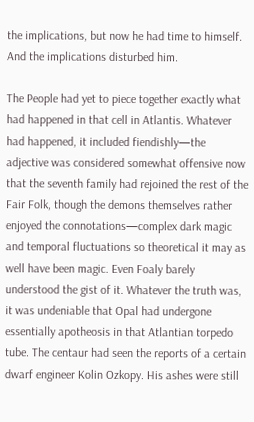the implications, but now he had time to himself. And the implications disturbed him.

The People had yet to piece together exactly what had happened in that cell in Atlantis. Whatever had happened, it included fiendishly—the adjective was considered somewhat offensive now that the seventh family had rejoined the rest of the Fair Folk, though the demons themselves rather enjoyed the connotations—complex dark magic and temporal fluctuations so theoretical it may as well have been magic. Even Foaly barely understood the gist of it. Whatever the truth was, it was undeniable that Opal had undergone essentially apotheosis in that Atlantian torpedo tube. The centaur had seen the reports of a certain dwarf engineer Kolin Ozkopy. His ashes were still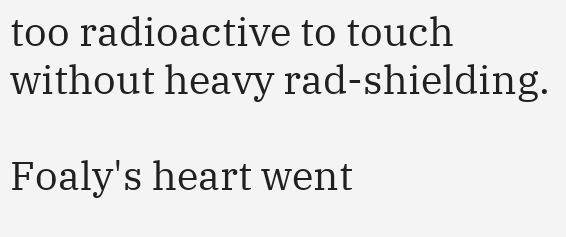too radioactive to touch without heavy rad-shielding.

Foaly's heart went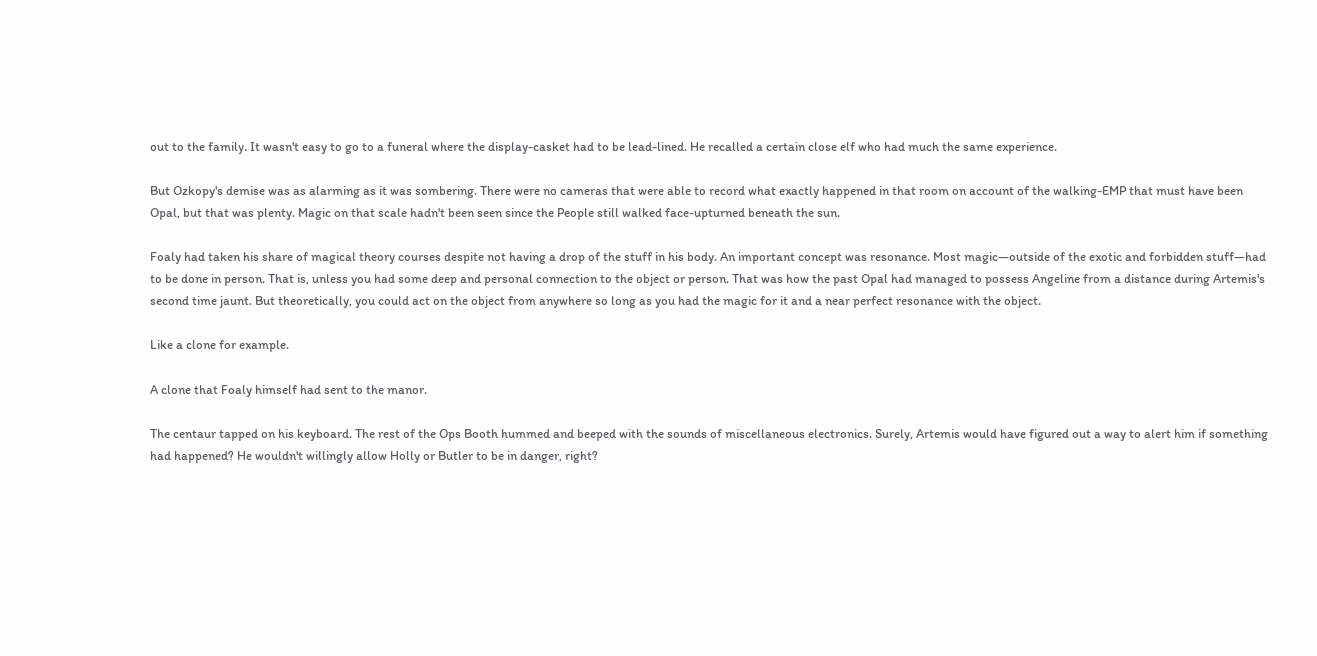out to the family. It wasn't easy to go to a funeral where the display-casket had to be lead-lined. He recalled a certain close elf who had much the same experience.

But Ozkopy's demise was as alarming as it was sombering. There were no cameras that were able to record what exactly happened in that room on account of the walking-EMP that must have been Opal, but that was plenty. Magic on that scale hadn't been seen since the People still walked face-upturned beneath the sun.

Foaly had taken his share of magical theory courses despite not having a drop of the stuff in his body. An important concept was resonance. Most magic—outside of the exotic and forbidden stuff—had to be done in person. That is, unless you had some deep and personal connection to the object or person. That was how the past Opal had managed to possess Angeline from a distance during Artemis's second time jaunt. But theoretically, you could act on the object from anywhere so long as you had the magic for it and a near perfect resonance with the object.

Like a clone for example.

A clone that Foaly himself had sent to the manor.

The centaur tapped on his keyboard. The rest of the Ops Booth hummed and beeped with the sounds of miscellaneous electronics. Surely, Artemis would have figured out a way to alert him if something had happened? He wouldn't willingly allow Holly or Butler to be in danger, right?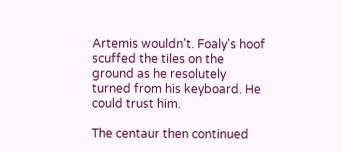Artemis wouldn't. Foaly's hoof scuffed the tiles on the ground as he resolutely turned from his keyboard. He could trust him.

The centaur then continued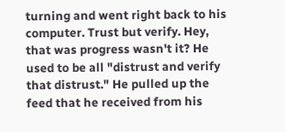turning and went right back to his computer. Trust but verify. Hey, that was progress wasn't it? He used to be all "distrust and verify that distrust." He pulled up the feed that he received from his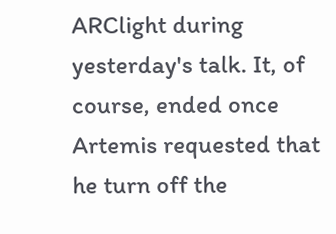ARClight during yesterday's talk. It, of course, ended once Artemis requested that he turn off the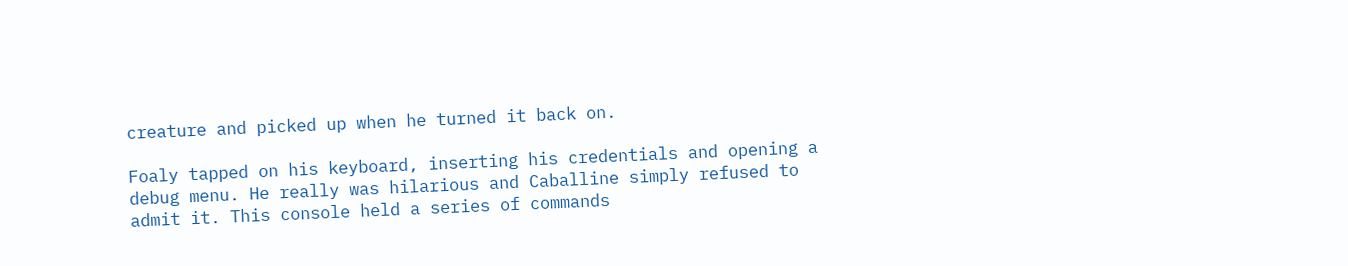creature and picked up when he turned it back on.

Foaly tapped on his keyboard, inserting his credentials and opening a debug menu. He really was hilarious and Caballine simply refused to admit it. This console held a series of commands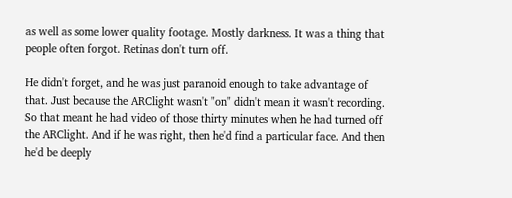as well as some lower quality footage. Mostly darkness. It was a thing that people often forgot. Retinas don't turn off.

He didn't forget, and he was just paranoid enough to take advantage of that. Just because the ARClight wasn't "on" didn't mean it wasn't recording. So that meant he had video of those thirty minutes when he had turned off the ARClight. And if he was right, then he'd find a particular face. And then he'd be deeply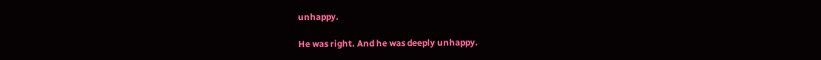unhappy.

He was right. And he was deeply unhappy.